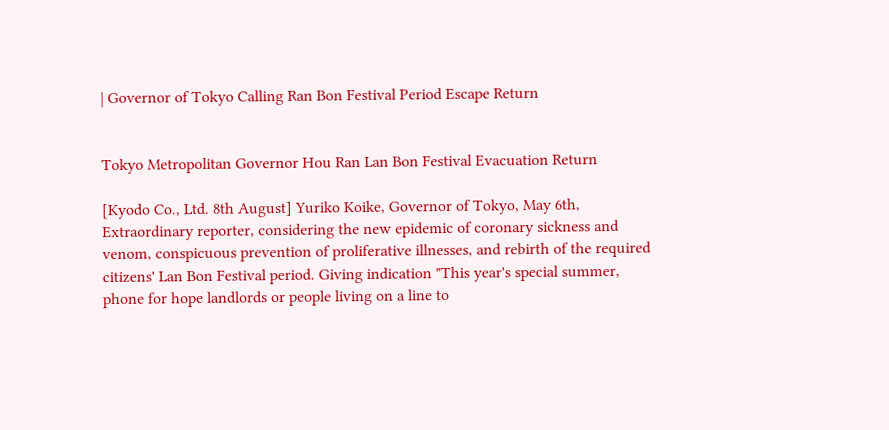| Governor of Tokyo Calling Ran Bon Festival Period Escape Return


Tokyo Metropolitan Governor Hou Ran Lan Bon Festival Evacuation Return

[Kyodo Co., Ltd. 8th August] Yuriko Koike, Governor of Tokyo, May 6th, Extraordinary reporter, considering the new epidemic of coronary sickness and venom, conspicuous prevention of proliferative illnesses, and rebirth of the required citizens' Lan Bon Festival period. Giving indication "This year's special summer, phone for hope landlords or people living on a line to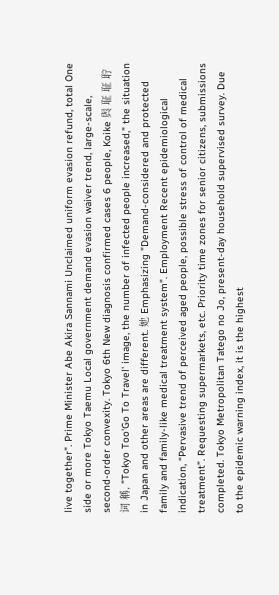live together". Prime Minister Abe Akira Sannami Unclaimed uniform evasion refund, total One side or more Tokyo Taemu Local government demand evasion waiver trend, large-scale, second-order convexity. Tokyo 6th New diagnosis confirmed cases 6 people, Koike 與 聇 聇 聍 词 稱, "Tokyo Too'Go To Travel' image, the number of infected people increased," the situation in Japan and other areas are different. 她 Emphasizing "Demand-considered and protected family and family-like medical treatment system". Employment Recent epidemiological indication, “Pervasive trend of perceived aged people, possible stress of control of medical treatment”. Requesting supermarkets, etc. Priority time zones for senior citizens, submissions completed. Tokyo Metropolitan Tatego no Jo, present-day household supervised survey. Due to the epidemic warning index, it is the highest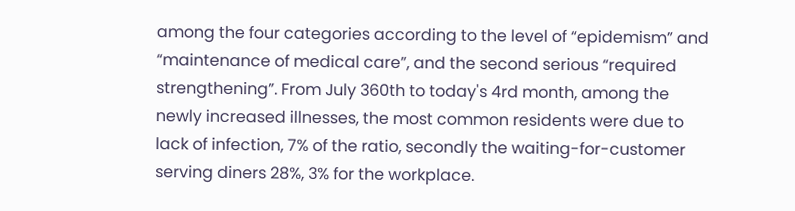among the four categories according to the level of “epidemism” and “maintenance of medical care”, and the second serious “required strengthening”. From July 360th to today's 4rd month, among the newly increased illnesses, the most common residents were due to lack of infection, 7% of the ratio, secondly the waiting-for-customer serving diners 28%, 3% for the workplace.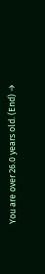You are over 26.0 years old. (End) →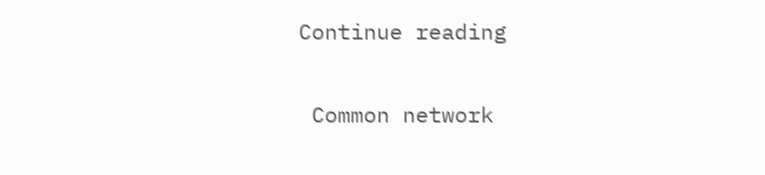Continue reading

 Common network